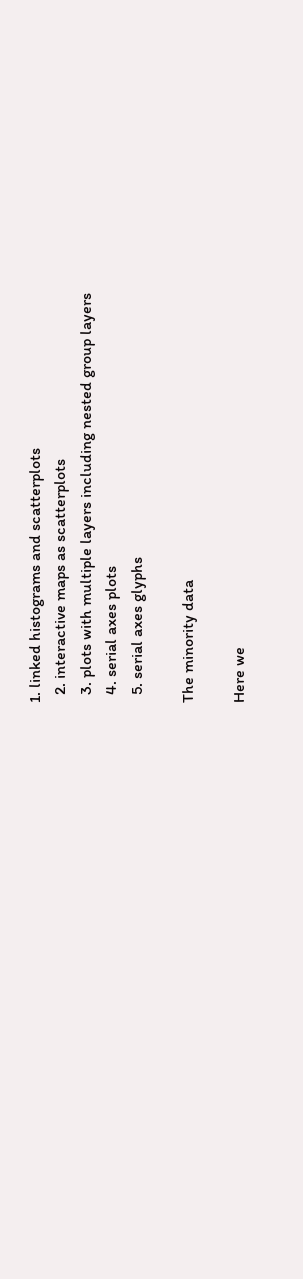1. linked histograms and scatterplots
  2. interactive maps as scatterplots
  3. plots with multiple layers including nested group layers
  4. serial axes plots
  5. serial axes glyphs

The minority data

Here we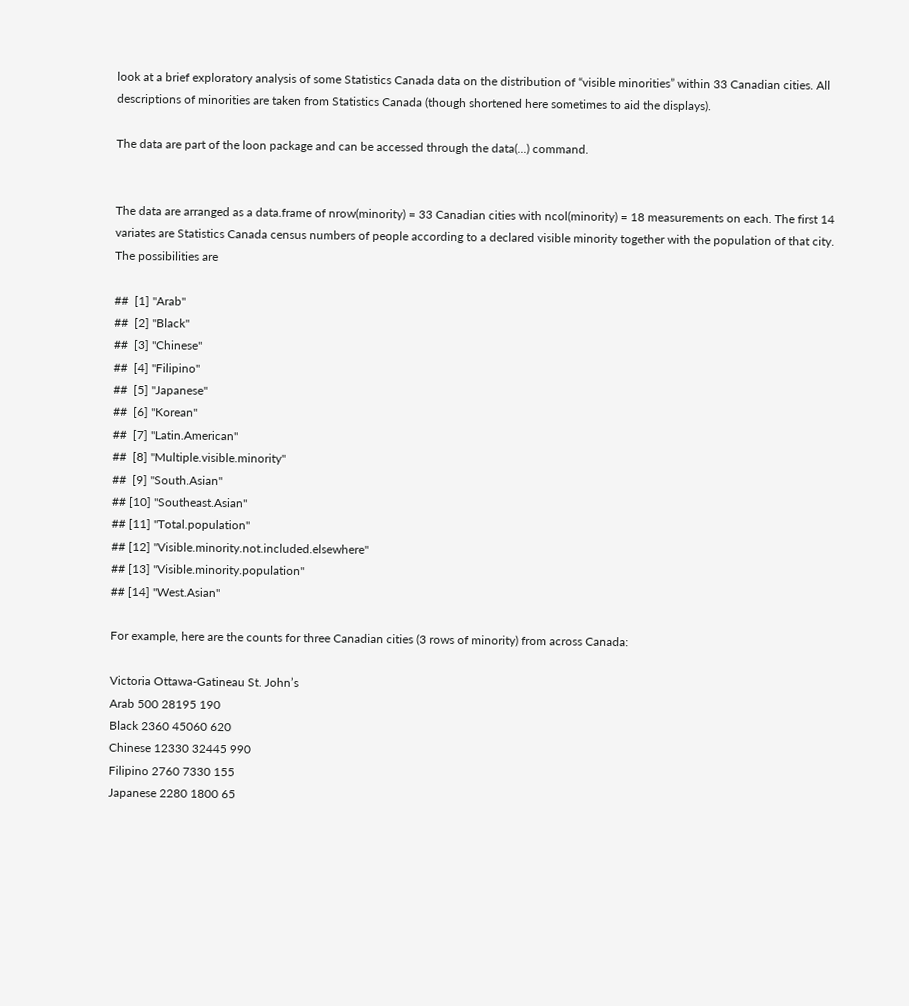look at a brief exploratory analysis of some Statistics Canada data on the distribution of “visible minorities” within 33 Canadian cities. All descriptions of minorities are taken from Statistics Canada (though shortened here sometimes to aid the displays).

The data are part of the loon package and can be accessed through the data(...) command.


The data are arranged as a data.frame of nrow(minority) = 33 Canadian cities with ncol(minority) = 18 measurements on each. The first 14 variates are Statistics Canada census numbers of people according to a declared visible minority together with the population of that city. The possibilities are

##  [1] "Arab"
##  [2] "Black"
##  [3] "Chinese"
##  [4] "Filipino"
##  [5] "Japanese"
##  [6] "Korean"
##  [7] "Latin.American"
##  [8] "Multiple.visible.minority"
##  [9] "South.Asian"
## [10] "Southeast.Asian"
## [11] "Total.population"
## [12] "Visible.minority.not.included.elsewhere"
## [13] "Visible.minority.population"
## [14] "West.Asian"

For example, here are the counts for three Canadian cities (3 rows of minority) from across Canada:

Victoria Ottawa-Gatineau St. John’s
Arab 500 28195 190
Black 2360 45060 620
Chinese 12330 32445 990
Filipino 2760 7330 155
Japanese 2280 1800 65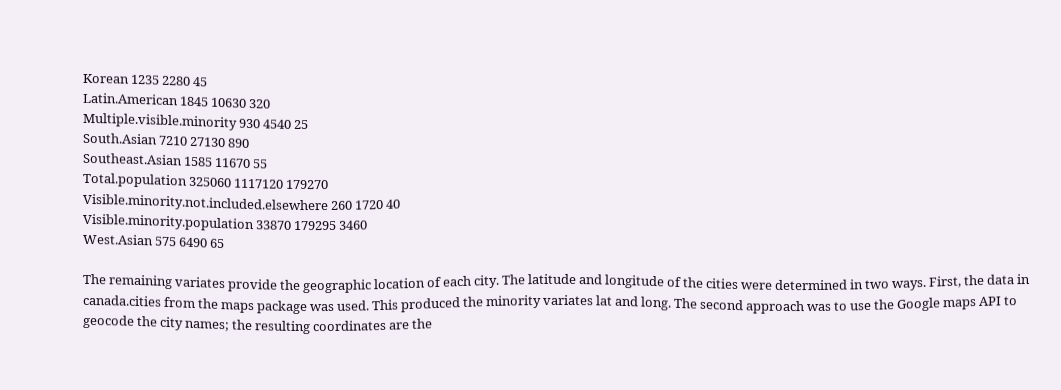Korean 1235 2280 45
Latin.American 1845 10630 320
Multiple.visible.minority 930 4540 25
South.Asian 7210 27130 890
Southeast.Asian 1585 11670 55
Total.population 325060 1117120 179270
Visible.minority.not.included.elsewhere 260 1720 40
Visible.minority.population 33870 179295 3460
West.Asian 575 6490 65

The remaining variates provide the geographic location of each city. The latitude and longitude of the cities were determined in two ways. First, the data in canada.cities from the maps package was used. This produced the minority variates lat and long. The second approach was to use the Google maps API to geocode the city names; the resulting coordinates are the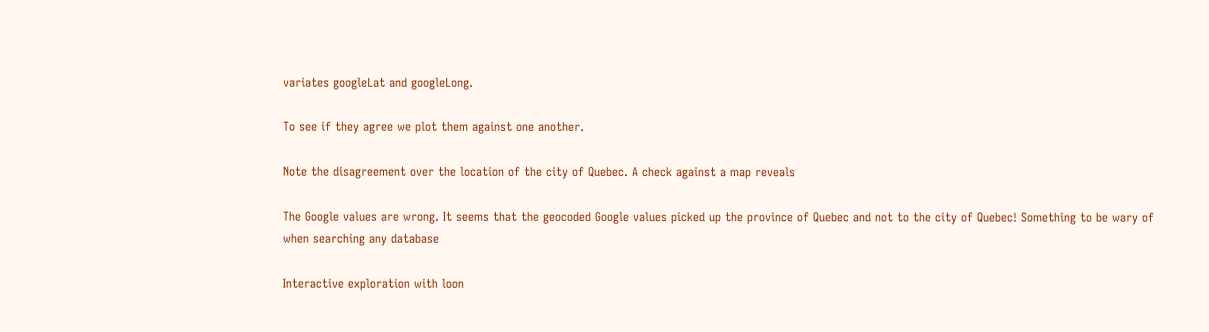variates googleLat and googleLong.

To see if they agree we plot them against one another.

Note the disagreement over the location of the city of Quebec. A check against a map reveals

The Google values are wrong. It seems that the geocoded Google values picked up the province of Quebec and not to the city of Quebec! Something to be wary of when searching any database

Interactive exploration with loon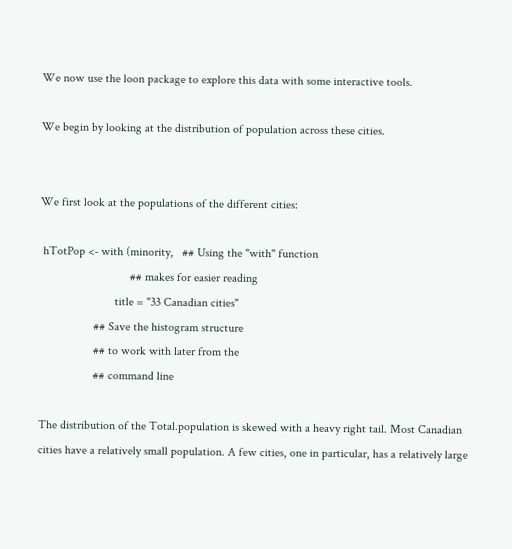We now use the loon package to explore this data with some interactive tools.

We begin by looking at the distribution of population across these cities.


We first look at the populations of the different cities:

 hTotPop <- with (minority,   ## Using the "with" function
                              ## makes for easier reading
                         title = "33 Canadian cities"
                  ## Save the histogram structure
                  ## to work with later from the
                  ## command line

The distribution of the Total.population is skewed with a heavy right tail. Most Canadian cities have a relatively small population. A few cities, one in particular, has a relatively large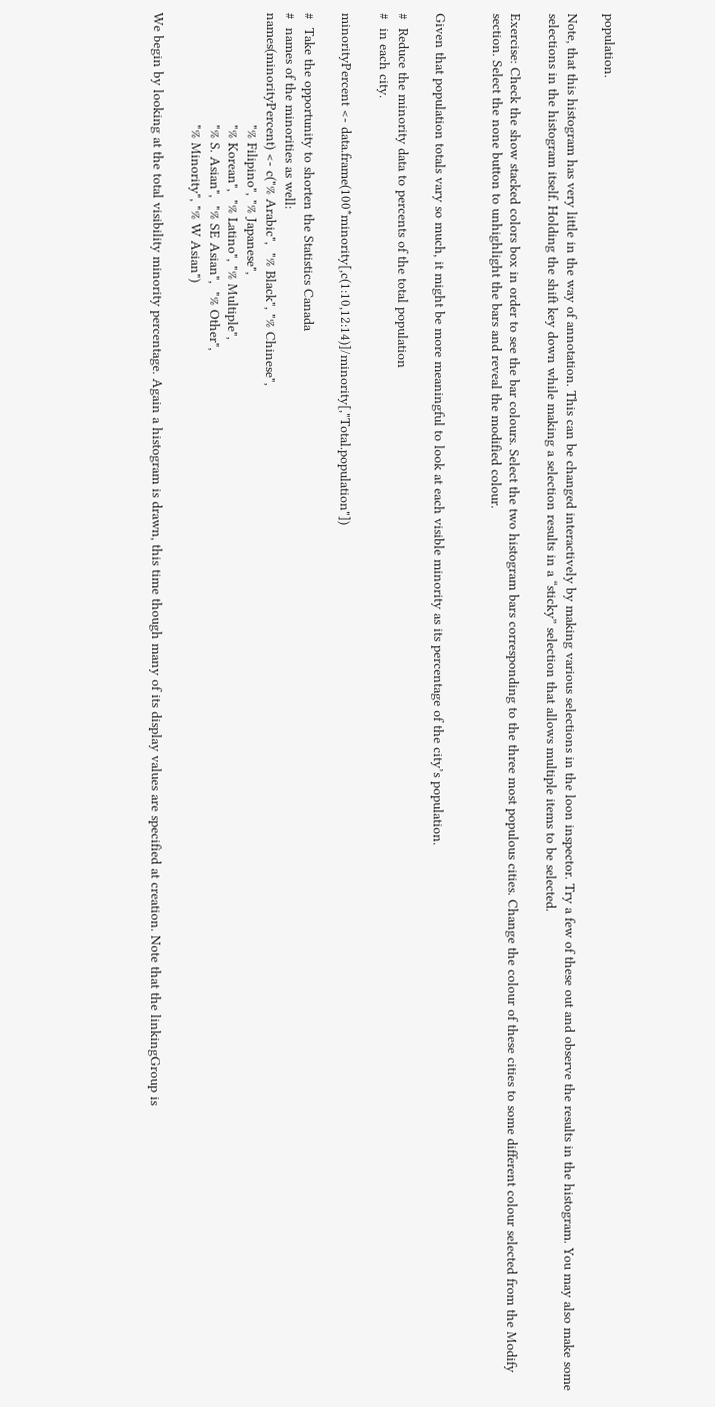population.

Note, that this histogram has very little in the way of annotation. This can be changed interactively by making various selections in the loon inspector. Try a few of these out and observe the results in the histogram. You may also make some selections in the histogram itself. Holding the shift key down while making a selection results in a “sticky” selection that allows multiple items to be selected.

Exercise: Check the show stacked colors box in order to see the bar colours. Select the two histogram bars corresponding to the three most populous cities. Change the colour of these cities to some different colour selected from the Modify section. Select the none button to unhighlight the bars and reveal the modified colour.


Given that population totals vary so much, it might be more meaningful to look at each visible minority as its percentage of the city’s population.

#  Reduce the minority data to percents of the total population
#  in each city.

minorityPercent <- data.frame(100*minority[,c(1:10,12:14)]/minority[,"Total.population"])

#  Take the opportunity to shorten the Statistics Canada
#  names of the minorities as well:
names(minorityPercent) <- c("% Arabic",  "% Black", "% Chinese",
                            "% Filipino", "% Japanese",
                            "% Korean",  "% Latino", "% Multiple",
                            "% S. Asian",  "% SE Asian",  "% Other",
                            "% Minority", "% W Asian")

We begin by looking at the total visibility minority percentage. Again a histogram is drawn, this time though many of its display values are specified at creation. Note that the linkingGroup is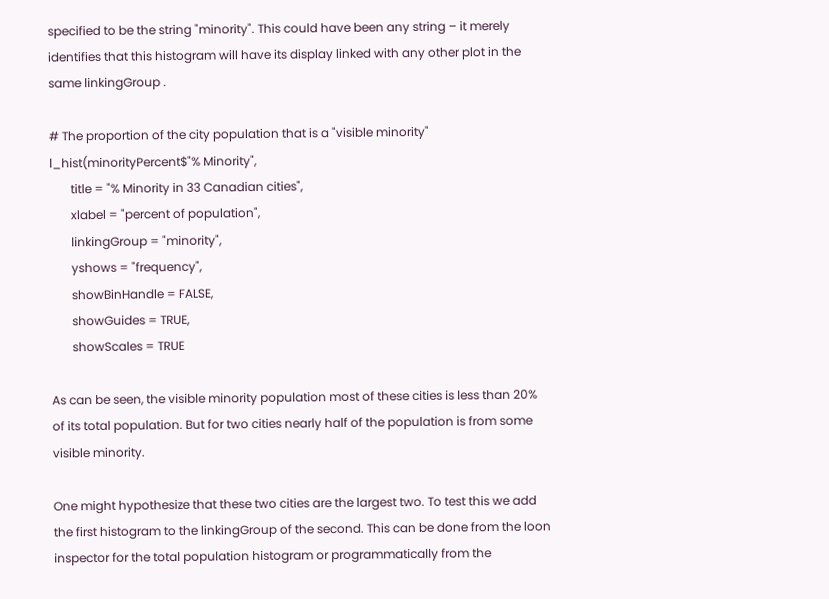specified to be the string "minority". This could have been any string – it merely identifies that this histogram will have its display linked with any other plot in the same linkingGroup .

# The proportion of the city population that is a "visible minority"
l_hist(minorityPercent$"% Minority",
       title = "% Minority in 33 Canadian cities",
       xlabel = "percent of population",
       linkingGroup = "minority",
       yshows = "frequency",
       showBinHandle = FALSE,
       showGuides = TRUE,
       showScales = TRUE

As can be seen, the visible minority population most of these cities is less than 20% of its total population. But for two cities nearly half of the population is from some visible minority.

One might hypothesize that these two cities are the largest two. To test this we add the first histogram to the linkingGroup of the second. This can be done from the loon inspector for the total population histogram or programmatically from the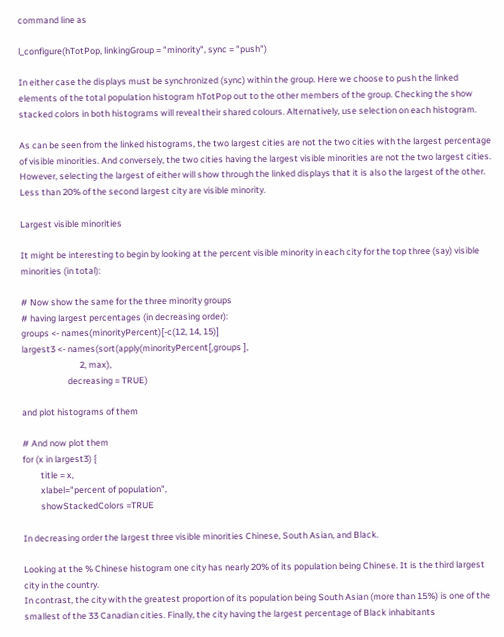command line as

l_configure(hTotPop, linkingGroup = "minority", sync = "push")

In either case the displays must be synchronized (sync) within the group. Here we choose to push the linked elements of the total population histogram hTotPop out to the other members of the group. Checking the show stacked colors in both histograms will reveal their shared colours. Alternatively, use selection on each histogram.

As can be seen from the linked histograms, the two largest cities are not the two cities with the largest percentage of visible minorities. And conversely, the two cities having the largest visible minorities are not the two largest cities. However, selecting the largest of either will show through the linked displays that it is also the largest of the other. Less than 20% of the second largest city are visible minority.

Largest visible minorities

It might be interesting to begin by looking at the percent visible minority in each city for the top three (say) visible minorities (in total):

# Now show the same for the three minority groups
# having largest percentages (in decreasing order):
groups <- names(minorityPercent)[-c(12, 14, 15)]
largest3 <- names(sort(apply(minorityPercent[,groups ],
                             2, max),
                       decreasing = TRUE)

and plot histograms of them

# And now plot them
for (x in largest3) {
         title = x,
         xlabel="percent of population",
         showStackedColors =TRUE

In decreasing order the largest three visible minorities Chinese, South Asian, and Black.

Looking at the % Chinese histogram one city has nearly 20% of its population being Chinese. It is the third largest city in the country.
In contrast, the city with the greatest proportion of its population being South Asian (more than 15%) is one of the smallest of the 33 Canadian cities. Finally, the city having the largest percentage of Black inhabitants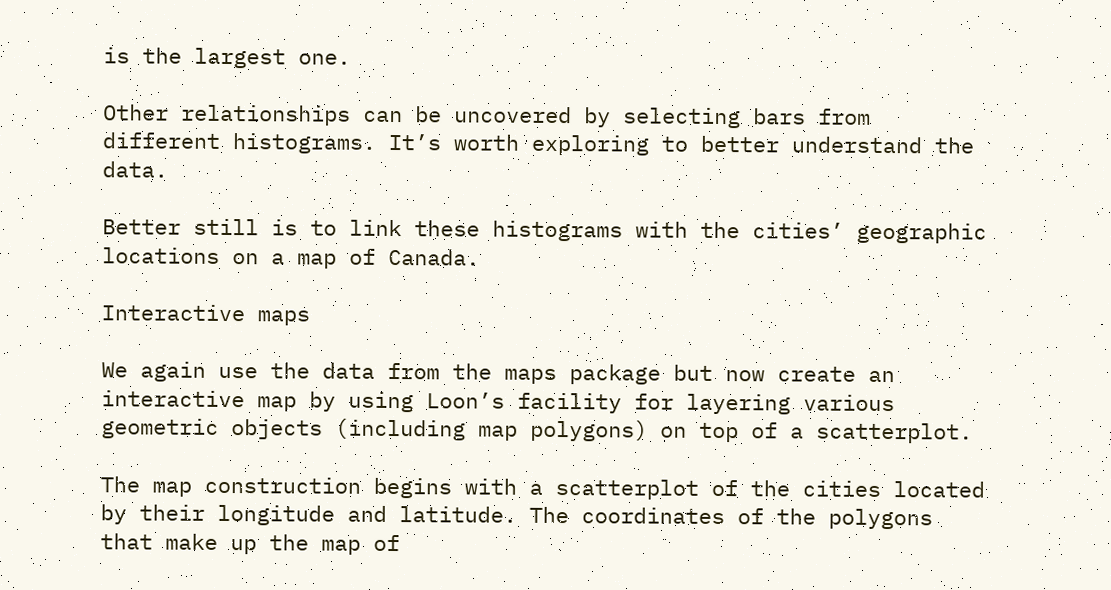is the largest one.

Other relationships can be uncovered by selecting bars from different histograms. It’s worth exploring to better understand the data.

Better still is to link these histograms with the cities’ geographic locations on a map of Canada.

Interactive maps

We again use the data from the maps package but now create an interactive map by using Loon’s facility for layering various geometric objects (including map polygons) on top of a scatterplot.

The map construction begins with a scatterplot of the cities located by their longitude and latitude. The coordinates of the polygons that make up the map of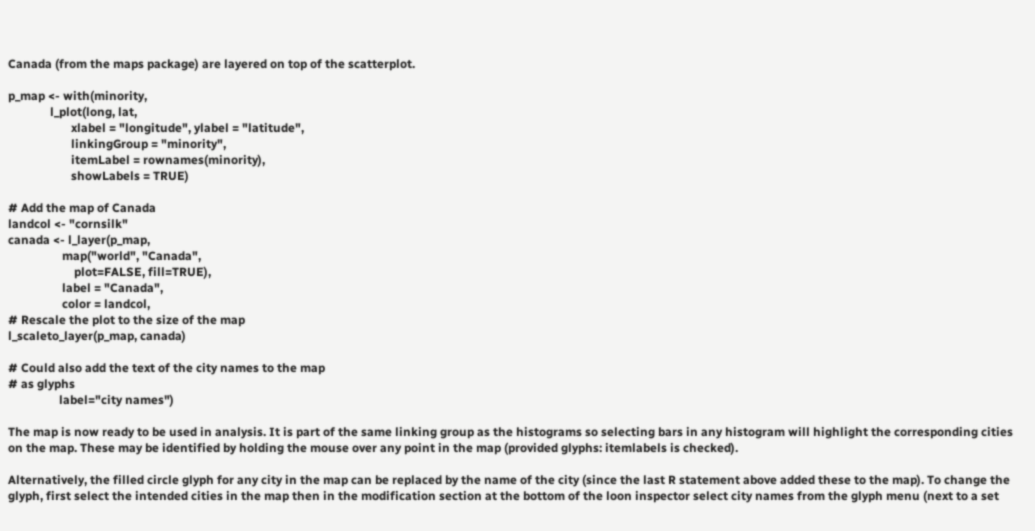Canada (from the maps package) are layered on top of the scatterplot.

p_map <- with(minority,
              l_plot(long, lat,
                     xlabel = "longitude", ylabel = "latitude",
                     linkingGroup = "minority",
                     itemLabel = rownames(minority),
                     showLabels = TRUE)

# Add the map of Canada
landcol <- "cornsilk"
canada <- l_layer(p_map,
                  map("world", "Canada",
                      plot=FALSE, fill=TRUE),
                  label = "Canada",
                  color = landcol,
# Rescale the plot to the size of the map
l_scaleto_layer(p_map, canada)

# Could also add the text of the city names to the map
# as glyphs
                 label="city names")

The map is now ready to be used in analysis. It is part of the same linking group as the histograms so selecting bars in any histogram will highlight the corresponding cities on the map. These may be identified by holding the mouse over any point in the map (provided glyphs: itemlabels is checked).

Alternatively, the filled circle glyph for any city in the map can be replaced by the name of the city (since the last R statement above added these to the map). To change the glyph, first select the intended cities in the map then in the modification section at the bottom of the loon inspector select city names from the glyph menu (next to a set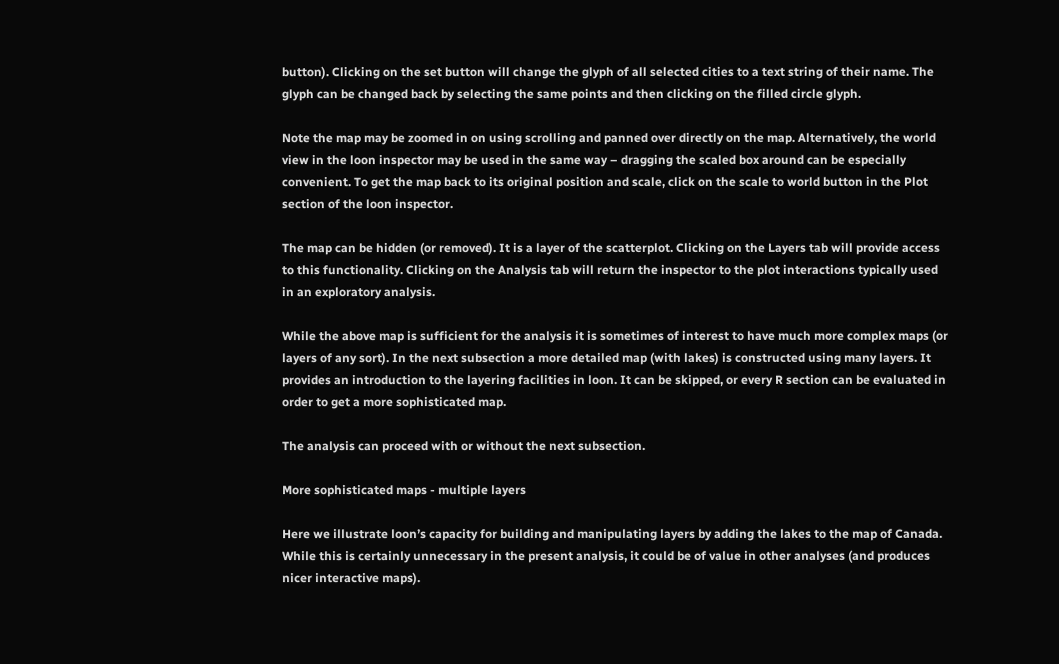button). Clicking on the set button will change the glyph of all selected cities to a text string of their name. The glyph can be changed back by selecting the same points and then clicking on the filled circle glyph.

Note the map may be zoomed in on using scrolling and panned over directly on the map. Alternatively, the world view in the loon inspector may be used in the same way – dragging the scaled box around can be especially convenient. To get the map back to its original position and scale, click on the scale to world button in the Plot section of the loon inspector.

The map can be hidden (or removed). It is a layer of the scatterplot. Clicking on the Layers tab will provide access to this functionality. Clicking on the Analysis tab will return the inspector to the plot interactions typically used in an exploratory analysis.

While the above map is sufficient for the analysis it is sometimes of interest to have much more complex maps (or layers of any sort). In the next subsection a more detailed map (with lakes) is constructed using many layers. It provides an introduction to the layering facilities in loon. It can be skipped, or every R section can be evaluated in order to get a more sophisticated map.

The analysis can proceed with or without the next subsection.

More sophisticated maps - multiple layers

Here we illustrate loon’s capacity for building and manipulating layers by adding the lakes to the map of Canada. While this is certainly unnecessary in the present analysis, it could be of value in other analyses (and produces nicer interactive maps).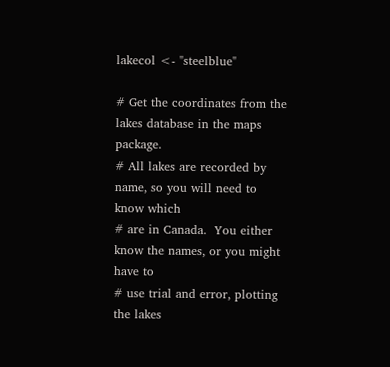lakecol <- "steelblue"

# Get the coordinates from the lakes database in the maps package.
# All lakes are recorded by name, so you will need to know which
# are in Canada.  You either know the names, or you might have to
# use trial and error, plotting the lakes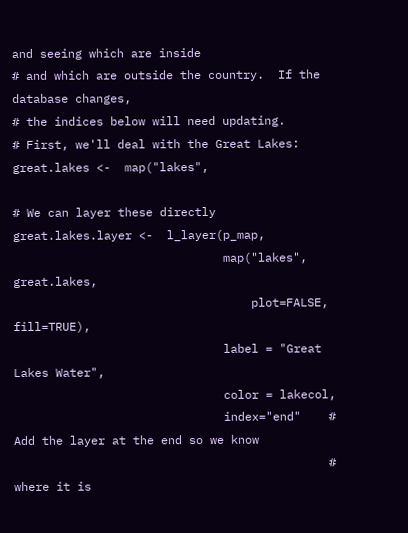and seeing which are inside
# and which are outside the country.  If the database changes,
# the indices below will need updating.
# First, we'll deal with the Great Lakes:
great.lakes <-  map("lakes",

# We can layer these directly
great.lakes.layer <-  l_layer(p_map,
                              map("lakes", great.lakes,
                                  plot=FALSE, fill=TRUE),
                              label = "Great Lakes Water",
                              color = lakecol,
                              index="end"    # Add the layer at the end so we know
                                             # where it is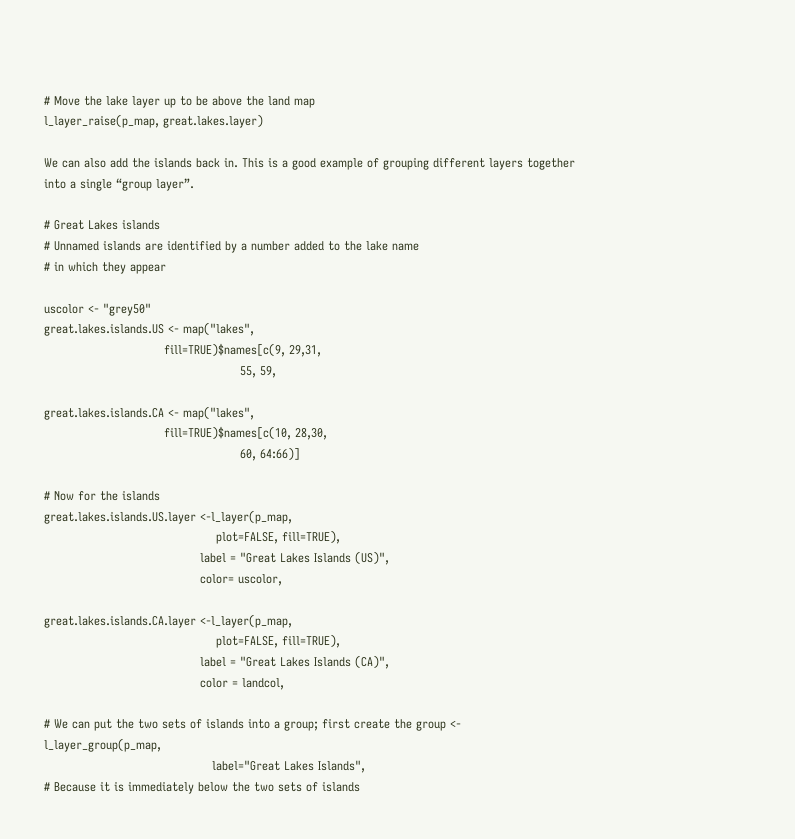# Move the lake layer up to be above the land map
l_layer_raise(p_map, great.lakes.layer)

We can also add the islands back in. This is a good example of grouping different layers together into a single “group layer”.

# Great Lakes islands
# Unnamed islands are identified by a number added to the lake name
# in which they appear

uscolor <- "grey50"
great.lakes.islands.US <- map("lakes",
                              fill=TRUE)$names[c(9, 29,31,
                                                 55, 59,

great.lakes.islands.CA <- map("lakes",
                              fill=TRUE)$names[c(10, 28,30,
                                                 60, 64:66)]

# Now for the islands
great.lakes.islands.US.layer <-l_layer(p_map,
                                           plot=FALSE, fill=TRUE),
                                       label = "Great Lakes Islands (US)",
                                       color= uscolor,

great.lakes.islands.CA.layer <-l_layer(p_map,
                                           plot=FALSE, fill=TRUE),
                                       label = "Great Lakes Islands (CA)",
                                       color = landcol,

# We can put the two sets of islands into a group; first create the group <- l_layer_group(p_map,
                                          label="Great Lakes Islands",
# Because it is immediately below the two sets of islands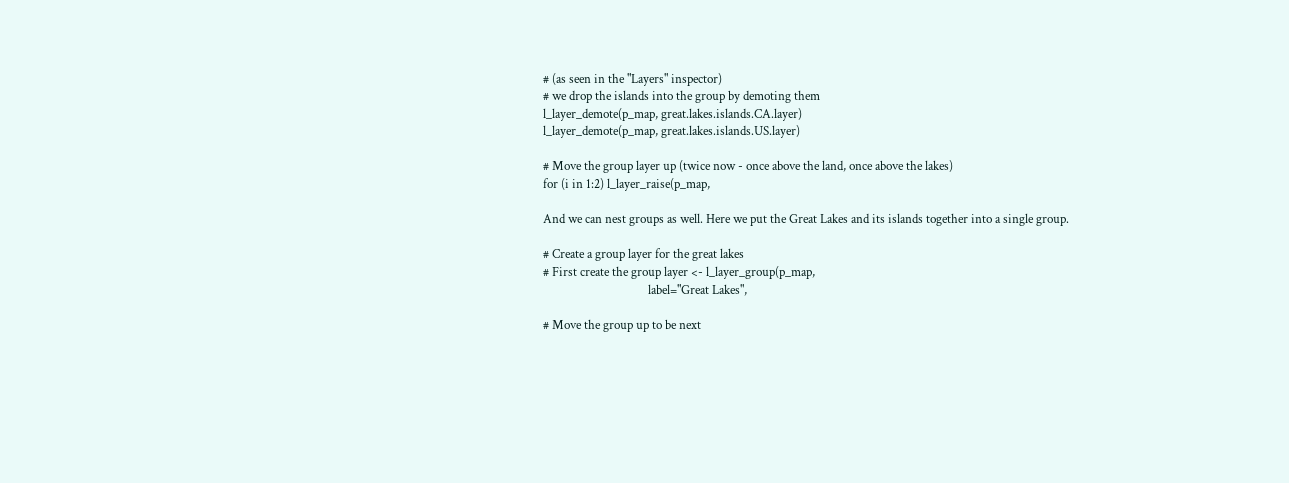# (as seen in the "Layers" inspector)
# we drop the islands into the group by demoting them
l_layer_demote(p_map, great.lakes.islands.CA.layer)
l_layer_demote(p_map, great.lakes.islands.US.layer)

# Move the group layer up (twice now - once above the land, once above the lakes)
for (i in 1:2) l_layer_raise(p_map,

And we can nest groups as well. Here we put the Great Lakes and its islands together into a single group.

# Create a group layer for the great lakes
# First create the group layer <- l_layer_group(p_map,
                                   label="Great Lakes",

# Move the group up to be next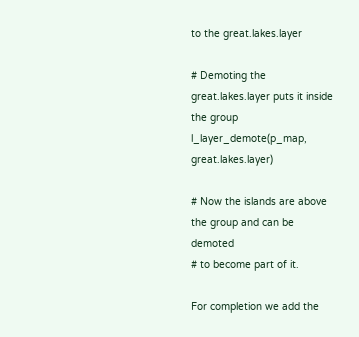to the great.lakes.layer

# Demoting the great.lakes.layer puts it inside the group
l_layer_demote(p_map, great.lakes.layer)

# Now the islands are above the group and can be demoted
# to become part of it.

For completion we add the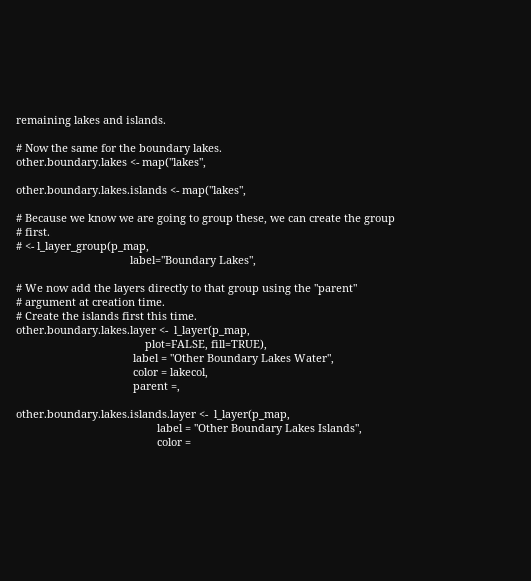remaining lakes and islands.

# Now the same for the boundary lakes.
other.boundary.lakes <- map("lakes",

other.boundary.lakes.islands <- map("lakes",

# Because we know we are going to group these, we can create the group
# first.
# <- l_layer_group(p_map,
                                      label="Boundary Lakes",

# We now add the layers directly to that group using the "parent"
# argument at creation time.
# Create the islands first this time.
other.boundary.lakes.layer <-  l_layer(p_map,
                                           plot=FALSE, fill=TRUE),
                                       label = "Other Boundary Lakes Water",
                                       color = lakecol,
                                       parent =,

other.boundary.lakes.islands.layer <-  l_layer(p_map,
                                               label = "Other Boundary Lakes Islands",
                                               color =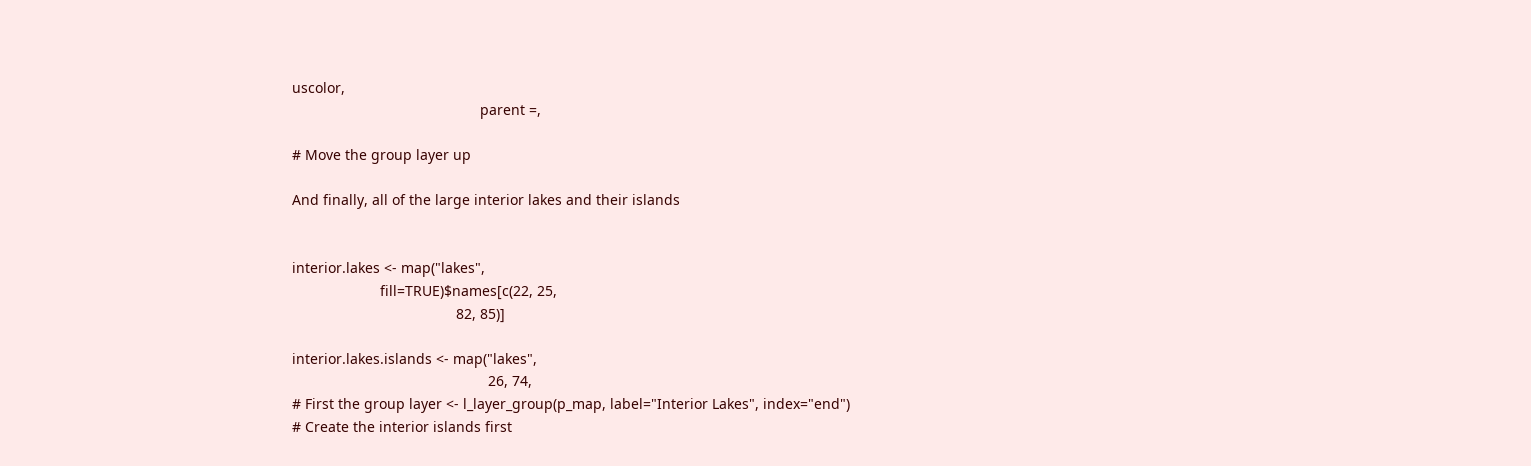uscolor,
                                               parent =,

# Move the group layer up

And finally, all of the large interior lakes and their islands


interior.lakes <- map("lakes",
                      fill=TRUE)$names[c(22, 25,
                                         82, 85)]

interior.lakes.islands <- map("lakes",
                                                 26, 74,
# First the group layer <- l_layer_group(p_map, label="Interior Lakes", index="end")
# Create the interior islands first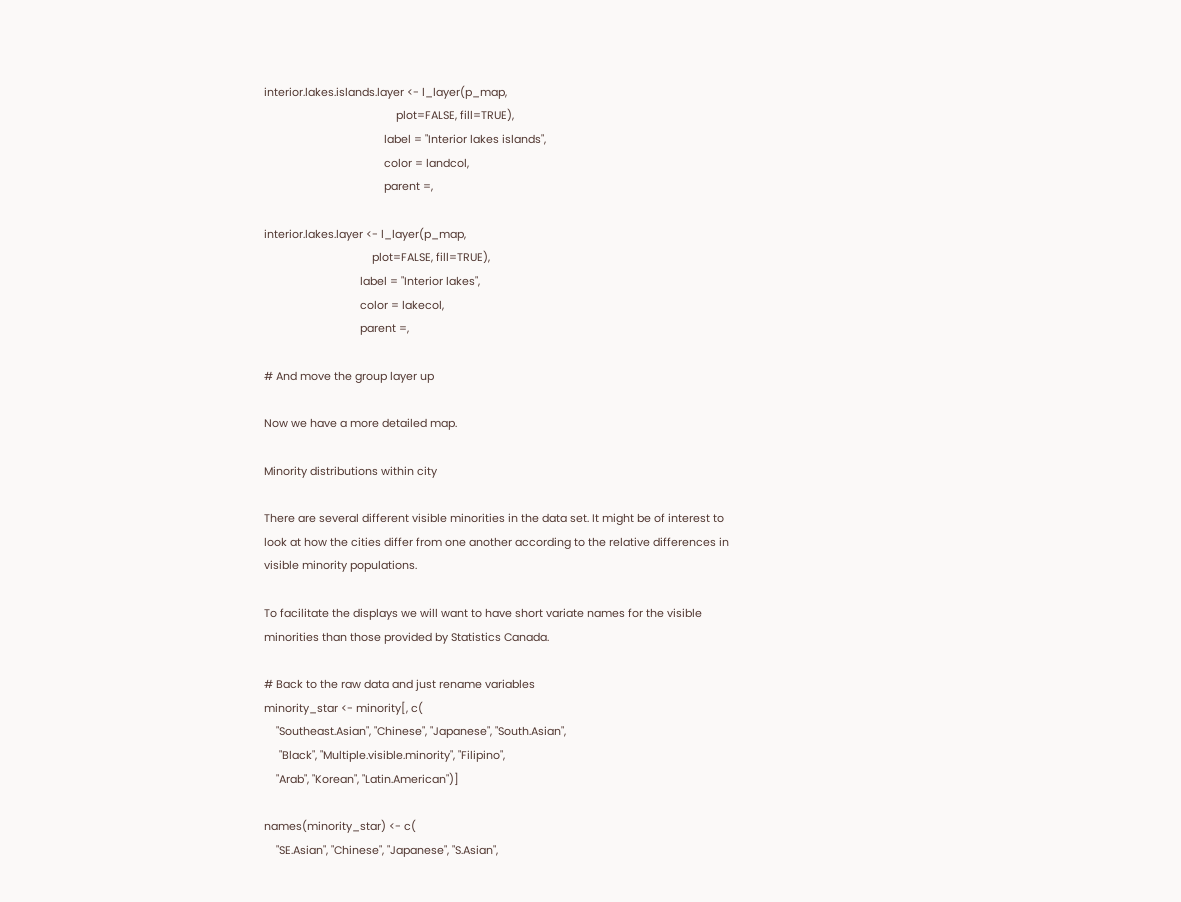interior.lakes.islands.layer <- l_layer(p_map,
                                            plot=FALSE, fill=TRUE),
                                        label = "Interior lakes islands",
                                        color = landcol,
                                        parent =,

interior.lakes.layer <- l_layer(p_map,
                                    plot=FALSE, fill=TRUE),
                                label = "Interior lakes",
                                color = lakecol,
                                parent =,

# And move the group layer up

Now we have a more detailed map.

Minority distributions within city

There are several different visible minorities in the data set. It might be of interest to look at how the cities differ from one another according to the relative differences in visible minority populations.

To facilitate the displays we will want to have short variate names for the visible minorities than those provided by Statistics Canada.

# Back to the raw data and just rename variables
minority_star <- minority[, c(
    "Southeast.Asian", "Chinese", "Japanese", "South.Asian",
     "Black", "Multiple.visible.minority", "Filipino",
    "Arab", "Korean", "Latin.American")]

names(minority_star) <- c(
    "SE.Asian", "Chinese", "Japanese", "S.Asian",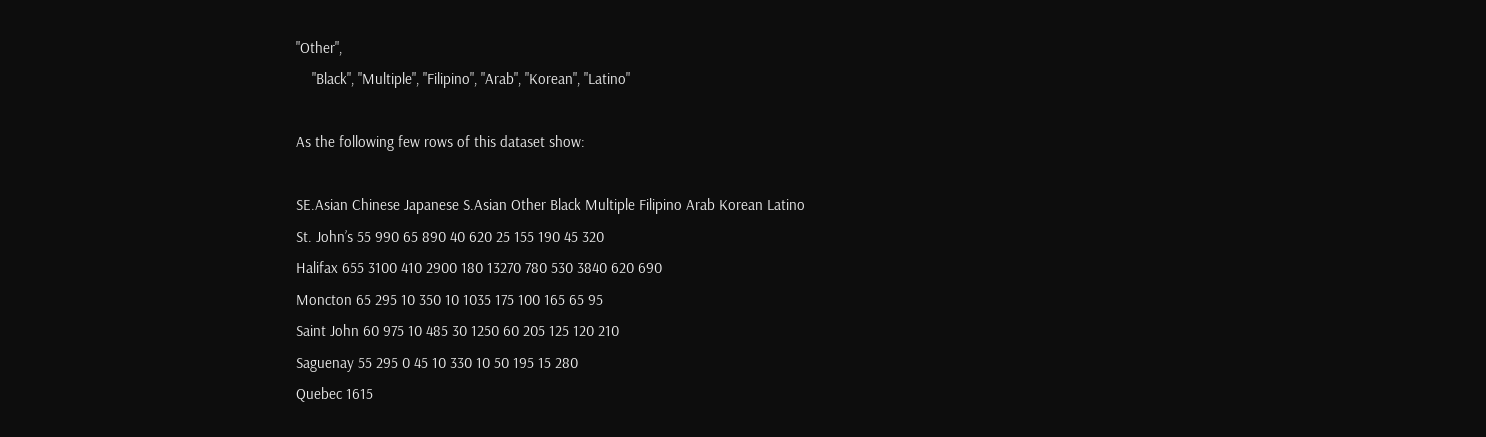"Other",
    "Black", "Multiple", "Filipino", "Arab", "Korean", "Latino"

As the following few rows of this dataset show:

SE.Asian Chinese Japanese S.Asian Other Black Multiple Filipino Arab Korean Latino
St. John’s 55 990 65 890 40 620 25 155 190 45 320
Halifax 655 3100 410 2900 180 13270 780 530 3840 620 690
Moncton 65 295 10 350 10 1035 175 100 165 65 95
Saint John 60 975 10 485 30 1250 60 205 125 120 210
Saguenay 55 295 0 45 10 330 10 50 195 15 280
Quebec 1615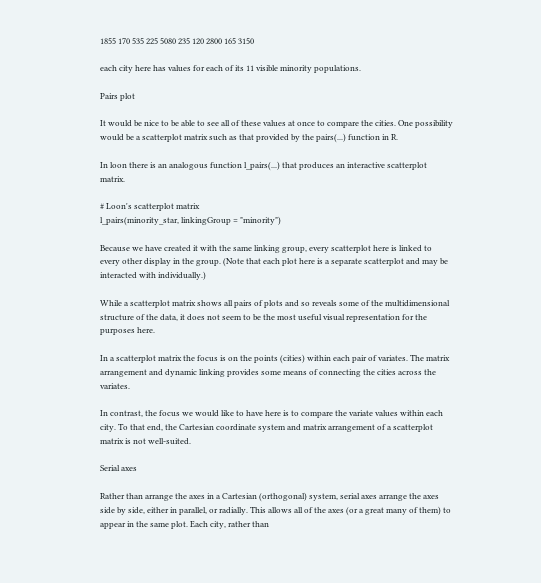1855 170 535 225 5080 235 120 2800 165 3150

each city here has values for each of its 11 visible minority populations.

Pairs plot

It would be nice to be able to see all of these values at once to compare the cities. One possibility would be a scatterplot matrix such as that provided by the pairs(...) function in R.

In loon there is an analogous function l_pairs(...) that produces an interactive scatterplot matrix.

# Loon's scatterplot matrix
l_pairs(minority_star, linkingGroup = "minority")

Because we have created it with the same linking group, every scatterplot here is linked to every other display in the group. (Note that each plot here is a separate scatterplot and may be interacted with individually.)

While a scatterplot matrix shows all pairs of plots and so reveals some of the multidimensional structure of the data, it does not seem to be the most useful visual representation for the purposes here.

In a scatterplot matrix the focus is on the points (cities) within each pair of variates. The matrix arrangement and dynamic linking provides some means of connecting the cities across the variates.

In contrast, the focus we would like to have here is to compare the variate values within each city. To that end, the Cartesian coordinate system and matrix arrangement of a scatterplot matrix is not well-suited.

Serial axes

Rather than arrange the axes in a Cartesian (orthogonal) system, serial axes arrange the axes side by side, either in parallel, or radially. This allows all of the axes (or a great many of them) to appear in the same plot. Each city, rather than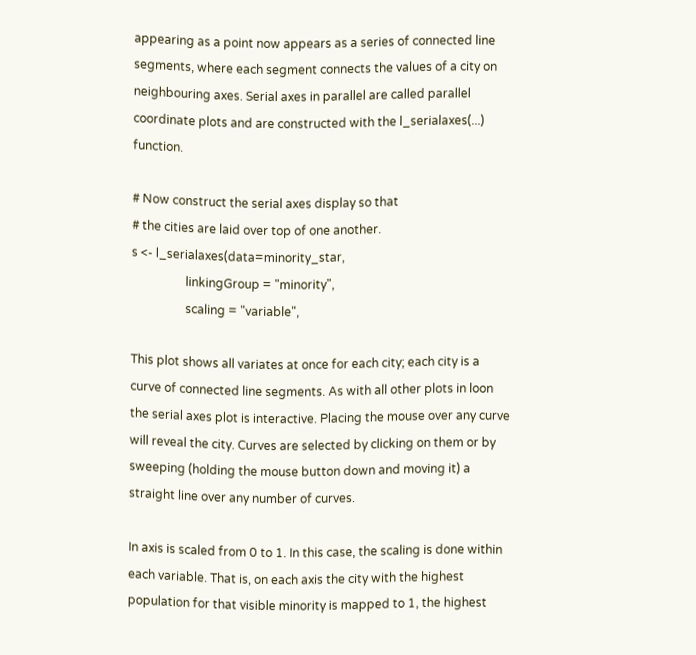appearing as a point now appears as a series of connected line segments, where each segment connects the values of a city on neighbouring axes. Serial axes in parallel are called parallel coordinate plots and are constructed with the l_serialaxes(...) function.

# Now construct the serial axes display so that
# the cities are laid over top of one another.
s <- l_serialaxes(data=minority_star,
                  linkingGroup = "minority",
                  scaling = "variable",

This plot shows all variates at once for each city; each city is a curve of connected line segments. As with all other plots in loon the serial axes plot is interactive. Placing the mouse over any curve will reveal the city. Curves are selected by clicking on them or by sweeping (holding the mouse button down and moving it) a straight line over any number of curves.

In axis is scaled from 0 to 1. In this case, the scaling is done within each variable. That is, on each axis the city with the highest population for that visible minority is mapped to 1, the highest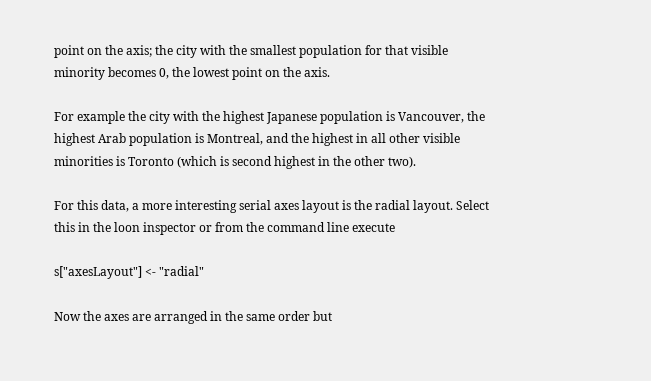point on the axis; the city with the smallest population for that visible minority becomes 0, the lowest point on the axis.

For example the city with the highest Japanese population is Vancouver, the highest Arab population is Montreal, and the highest in all other visible minorities is Toronto (which is second highest in the other two).

For this data, a more interesting serial axes layout is the radial layout. Select this in the loon inspector or from the command line execute

s["axesLayout"] <- "radial"

Now the axes are arranged in the same order but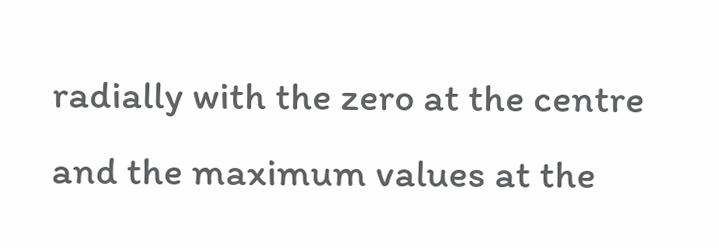radially with the zero at the centre and the maximum values at the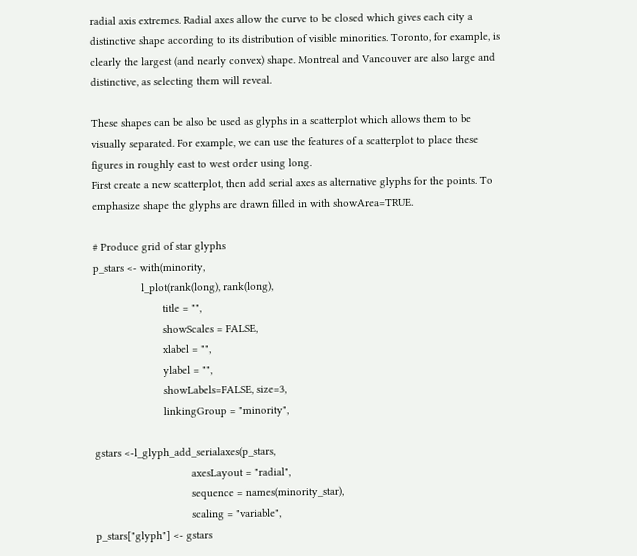radial axis extremes. Radial axes allow the curve to be closed which gives each city a distinctive shape according to its distribution of visible minorities. Toronto, for example, is clearly the largest (and nearly convex) shape. Montreal and Vancouver are also large and distinctive, as selecting them will reveal.

These shapes can be also be used as glyphs in a scatterplot which allows them to be visually separated. For example, we can use the features of a scatterplot to place these figures in roughly east to west order using long.
First create a new scatterplot, then add serial axes as alternative glyphs for the points. To emphasize shape the glyphs are drawn filled in with showArea=TRUE.

# Produce grid of star glyphs
p_stars <- with(minority,
                l_plot(rank(long), rank(long),
                       title = "",
                       showScales = FALSE,
                       xlabel = "",
                       ylabel = "",
                       showLabels=FALSE, size=3,
                       linkingGroup = "minority",

gstars <-l_glyph_add_serialaxes(p_stars,
                                axesLayout = "radial",
                                sequence = names(minority_star),
                                scaling = "variable",
p_stars["glyph"] <- gstars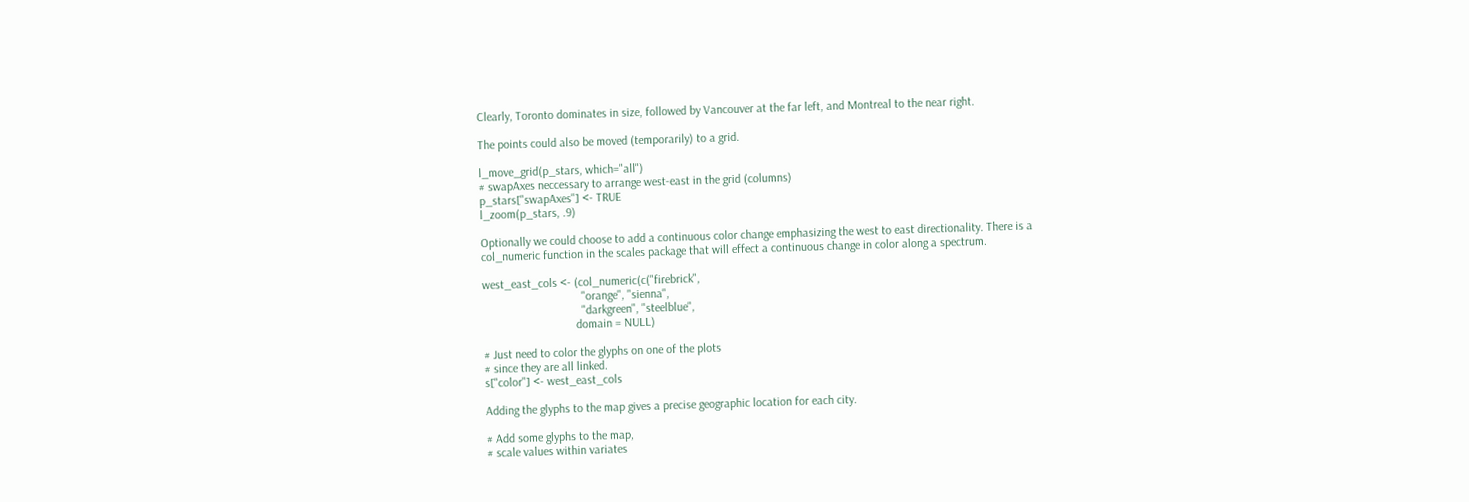Clearly, Toronto dominates in size, followed by Vancouver at the far left, and Montreal to the near right.

The points could also be moved (temporarily) to a grid.

l_move_grid(p_stars, which="all")
# swapAxes neccessary to arrange west-east in the grid (columns)
p_stars["swapAxes"] <- TRUE
l_zoom(p_stars, .9)

Optionally we could choose to add a continuous color change emphasizing the west to east directionality. There is a col_numeric function in the scales package that will effect a continuous change in color along a spectrum.

west_east_cols <- (col_numeric(c("firebrick",
                                 "orange", "sienna",
                                 "darkgreen", "steelblue",
                               domain = NULL)

# Just need to color the glyphs on one of the plots
# since they are all linked.
s["color"] <- west_east_cols

Adding the glyphs to the map gives a precise geographic location for each city.

# Add some glyphs to the map,
# scale values within variates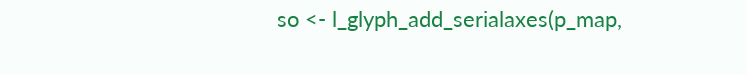so <- l_glyph_add_serialaxes(p_map,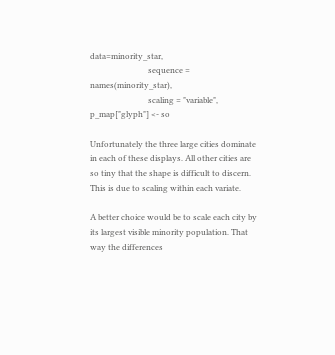data=minority_star,
                             sequence = names(minority_star),
                             scaling = "variable",
p_map["glyph"] <- so

Unfortunately the three large cities dominate in each of these displays. All other cities are so tiny that the shape is difficult to discern. This is due to scaling within each variate.

A better choice would be to scale each city by its largest visible minority population. That way the differences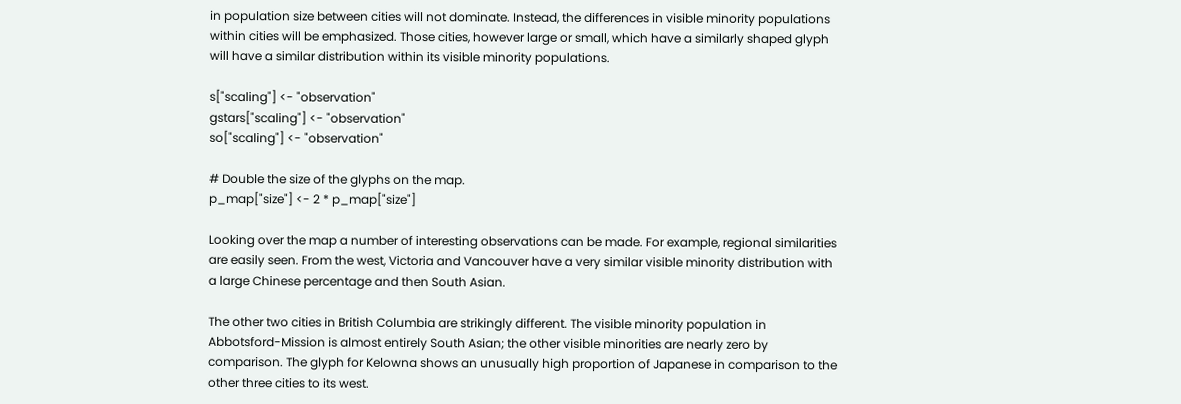in population size between cities will not dominate. Instead, the differences in visible minority populations within cities will be emphasized. Those cities, however large or small, which have a similarly shaped glyph will have a similar distribution within its visible minority populations.

s["scaling"] <- "observation"
gstars["scaling"] <- "observation"
so["scaling"] <- "observation"

# Double the size of the glyphs on the map.
p_map["size"] <- 2 * p_map["size"]

Looking over the map a number of interesting observations can be made. For example, regional similarities are easily seen. From the west, Victoria and Vancouver have a very similar visible minority distribution with a large Chinese percentage and then South Asian.

The other two cities in British Columbia are strikingly different. The visible minority population in Abbotsford-Mission is almost entirely South Asian; the other visible minorities are nearly zero by comparison. The glyph for Kelowna shows an unusually high proportion of Japanese in comparison to the other three cities to its west.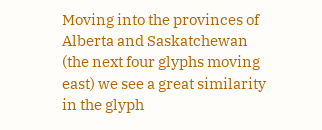Moving into the provinces of Alberta and Saskatchewan (the next four glyphs moving east) we see a great similarity in the glyph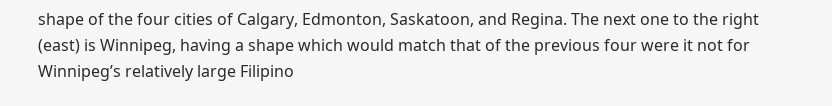shape of the four cities of Calgary, Edmonton, Saskatoon, and Regina. The next one to the right (east) is Winnipeg, having a shape which would match that of the previous four were it not for Winnipeg’s relatively large Filipino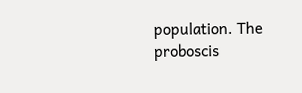population. The proboscis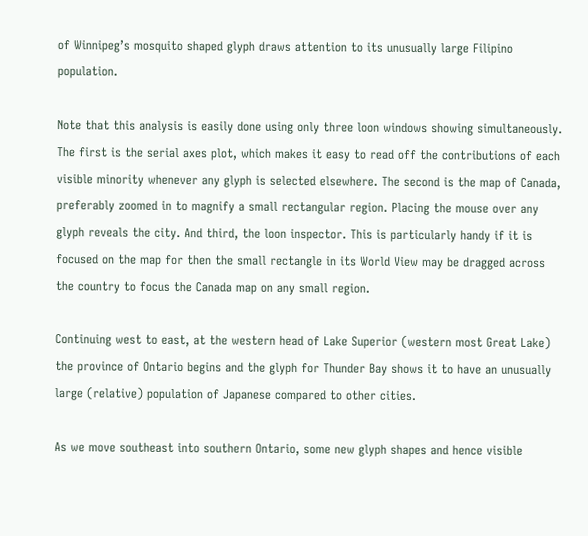of Winnipeg’s mosquito shaped glyph draws attention to its unusually large Filipino population.

Note that this analysis is easily done using only three loon windows showing simultaneously. The first is the serial axes plot, which makes it easy to read off the contributions of each visible minority whenever any glyph is selected elsewhere. The second is the map of Canada, preferably zoomed in to magnify a small rectangular region. Placing the mouse over any glyph reveals the city. And third, the loon inspector. This is particularly handy if it is focused on the map for then the small rectangle in its World View may be dragged across the country to focus the Canada map on any small region.

Continuing west to east, at the western head of Lake Superior (western most Great Lake) the province of Ontario begins and the glyph for Thunder Bay shows it to have an unusually large (relative) population of Japanese compared to other cities.

As we move southeast into southern Ontario, some new glyph shapes and hence visible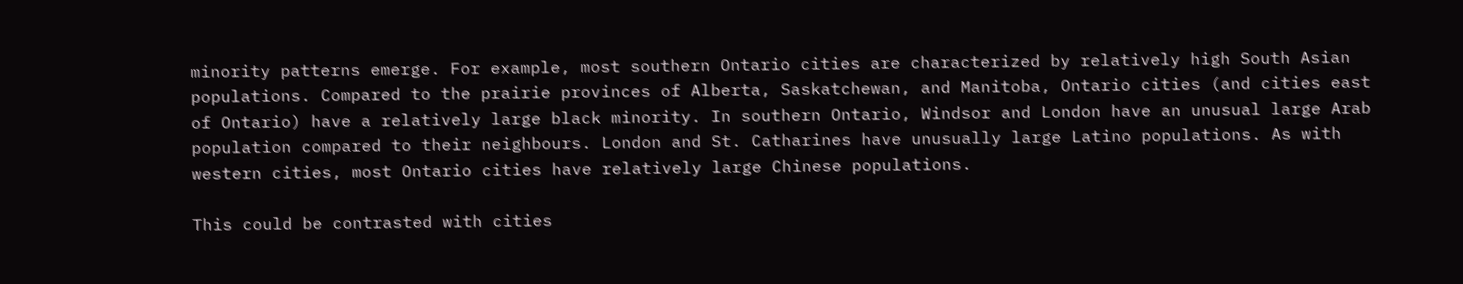minority patterns emerge. For example, most southern Ontario cities are characterized by relatively high South Asian populations. Compared to the prairie provinces of Alberta, Saskatchewan, and Manitoba, Ontario cities (and cities east of Ontario) have a relatively large black minority. In southern Ontario, Windsor and London have an unusual large Arab population compared to their neighbours. London and St. Catharines have unusually large Latino populations. As with western cities, most Ontario cities have relatively large Chinese populations.

This could be contrasted with cities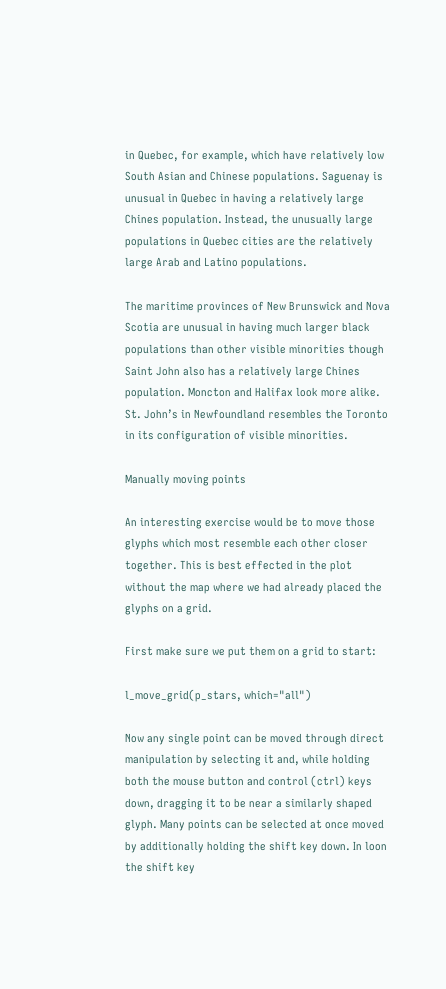in Quebec, for example, which have relatively low South Asian and Chinese populations. Saguenay is unusual in Quebec in having a relatively large Chines population. Instead, the unusually large populations in Quebec cities are the relatively large Arab and Latino populations.

The maritime provinces of New Brunswick and Nova Scotia are unusual in having much larger black populations than other visible minorities though Saint John also has a relatively large Chines population. Moncton and Halifax look more alike. St. John’s in Newfoundland resembles the Toronto in its configuration of visible minorities.

Manually moving points

An interesting exercise would be to move those glyphs which most resemble each other closer together. This is best effected in the plot without the map where we had already placed the glyphs on a grid.

First make sure we put them on a grid to start:

l_move_grid(p_stars, which="all")

Now any single point can be moved through direct manipulation by selecting it and, while holding both the mouse button and control (ctrl) keys down, dragging it to be near a similarly shaped glyph. Many points can be selected at once moved by additionally holding the shift key down. In loon the shift key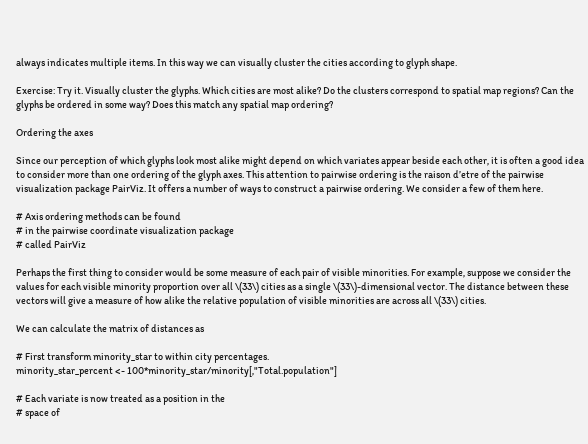always indicates multiple items. In this way we can visually cluster the cities according to glyph shape.

Exercise: Try it. Visually cluster the glyphs. Which cities are most alike? Do the clusters correspond to spatial map regions? Can the glyphs be ordered in some way? Does this match any spatial map ordering?

Ordering the axes

Since our perception of which glyphs look most alike might depend on which variates appear beside each other, it is often a good idea to consider more than one ordering of the glyph axes. This attention to pairwise ordering is the raison d’etre of the pairwise visualization package PairViz. It offers a number of ways to construct a pairwise ordering. We consider a few of them here.

# Axis ordering methods can be found
# in the pairwise coordinate visualization package
# called PairViz

Perhaps the first thing to consider would be some measure of each pair of visible minorities. For example, suppose we consider the values for each visible minority proportion over all \(33\) cities as a single \(33\)-dimensional vector. The distance between these vectors will give a measure of how alike the relative population of visible minorities are across all \(33\) cities.

We can calculate the matrix of distances as

# First transform minority_star to within city percentages.
minority_star_percent <- 100*minority_star/minority[,"Total.population"]

# Each variate is now treated as a position in the
# space of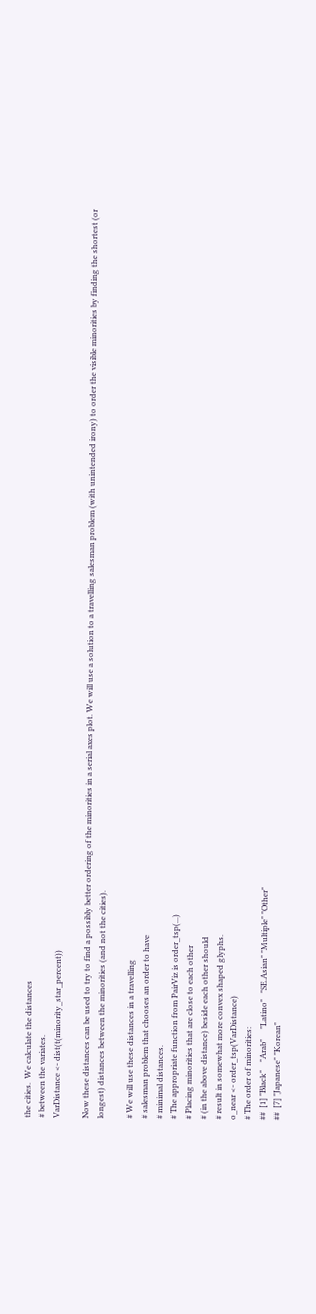the cities.  We calculate the distances
# between the variates.
VarDistance <- dist(t(minority_star_percent))

Now these distances can be used to try to find a possibly better ordering of the minorities in a serial axes plot. We will use a solution to a travelling salesman problem (with unintended irony) to order the visible minorities by finding the shortest (or longest) distances between the minorities (and not the cities).

# We will use these distances in a travelling
# salesman problem that chooses an order to have
# minimal distances.
# The appropriate function from PairViz is order_tsp(...)
# Placing minorities that are close to each other
# (in the above distance) beside each other should
# result in somewhat more convex shaped glyphs.
o_near <- order_tsp(VarDistance)
# The order of minorities:
##  [1] "Black"    "Arab"     "Latino"   "SE.Asian" "Multiple" "Other"
##  [7] "Japanese" "Korean"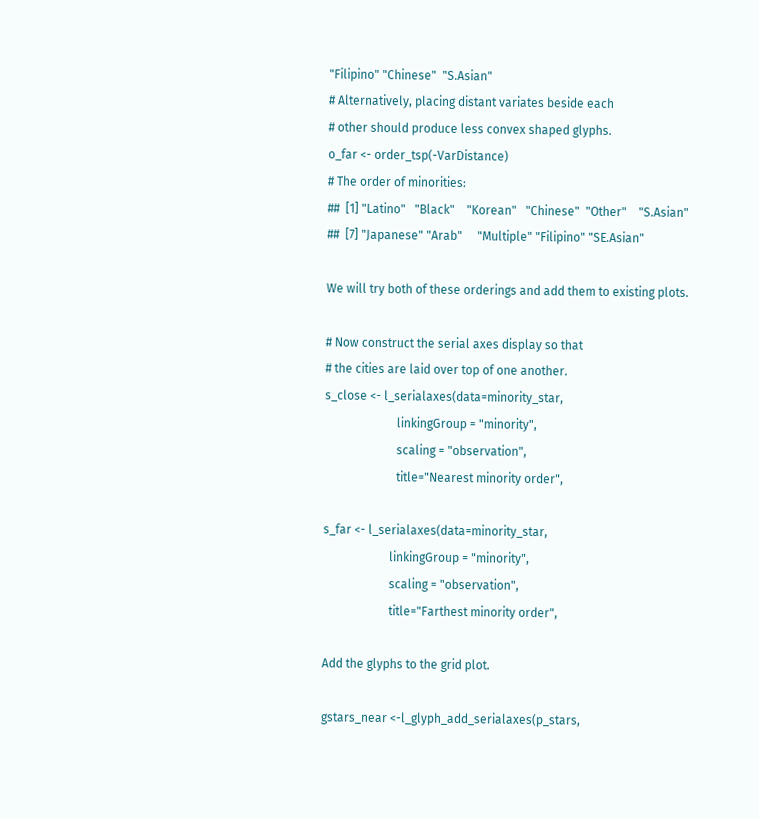"Filipino" "Chinese"  "S.Asian"
# Alternatively, placing distant variates beside each
# other should produce less convex shaped glyphs.
o_far <- order_tsp(-VarDistance)
# The order of minorities:
##  [1] "Latino"   "Black"    "Korean"   "Chinese"  "Other"    "S.Asian"
##  [7] "Japanese" "Arab"     "Multiple" "Filipino" "SE.Asian"

We will try both of these orderings and add them to existing plots.

# Now construct the serial axes display so that
# the cities are laid over top of one another.
s_close <- l_serialaxes(data=minority_star,
                        linkingGroup = "minority",
                        scaling = "observation",
                        title="Nearest minority order",

s_far <- l_serialaxes(data=minority_star,
                      linkingGroup = "minority",
                      scaling = "observation",
                      title="Farthest minority order",

Add the glyphs to the grid plot.

gstars_near <-l_glyph_add_serialaxes(p_stars,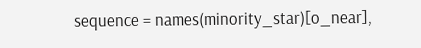sequence = names(minority_star)[o_near],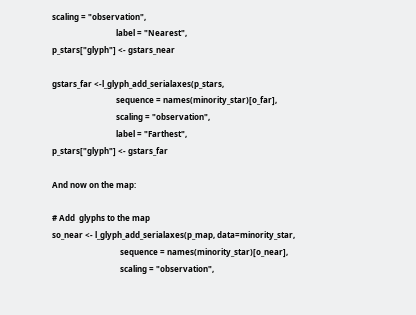scaling = "observation",
                                label = "Nearest",
p_stars["glyph"] <- gstars_near

gstars_far <-l_glyph_add_serialaxes(p_stars,
                                sequence = names(minority_star)[o_far],
                                scaling = "observation",
                                label = "Farthest",
p_stars["glyph"] <- gstars_far

And now on the map:

# Add  glyphs to the map
so_near <- l_glyph_add_serialaxes(p_map, data=minority_star,
                                  sequence = names(minority_star)[o_near],
                                  scaling = "observation",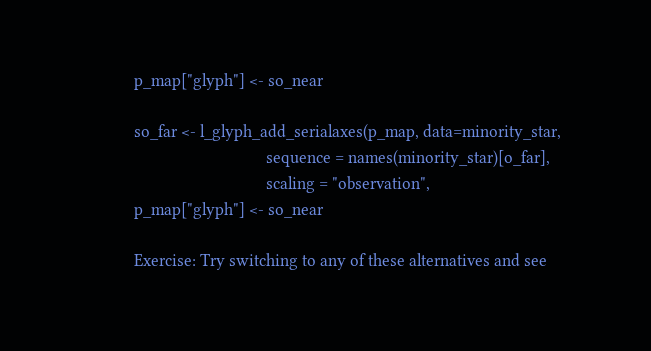p_map["glyph"] <- so_near

so_far <- l_glyph_add_serialaxes(p_map, data=minority_star,
                                 sequence = names(minority_star)[o_far],
                                 scaling = "observation",
p_map["glyph"] <- so_near

Exercise: Try switching to any of these alternatives and see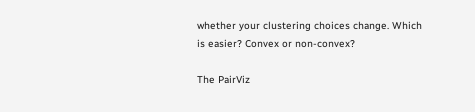whether your clustering choices change. Which is easier? Convex or non-convex?

The PairViz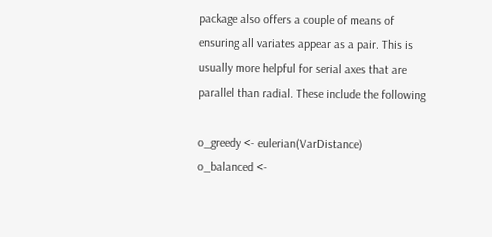package also offers a couple of means of ensuring all variates appear as a pair. This is usually more helpful for serial axes that are parallel than radial. These include the following

o_greedy <- eulerian(VarDistance)
o_balanced <-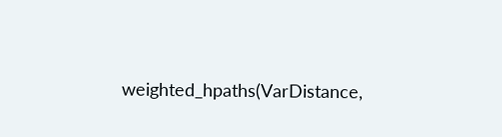weighted_hpaths(VarDistance,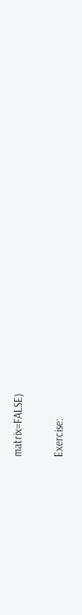matrix=FALSE)

Exercise: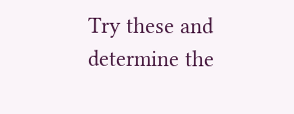Try these and determine the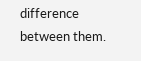difference between them.